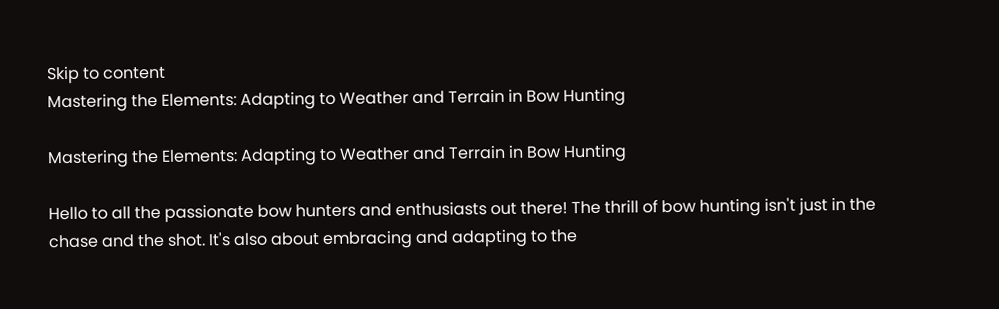Skip to content
Mastering the Elements: Adapting to Weather and Terrain in Bow Hunting

Mastering the Elements: Adapting to Weather and Terrain in Bow Hunting

Hello to all the passionate bow hunters and enthusiasts out there! The thrill of bow hunting isn't just in the chase and the shot. It's also about embracing and adapting to the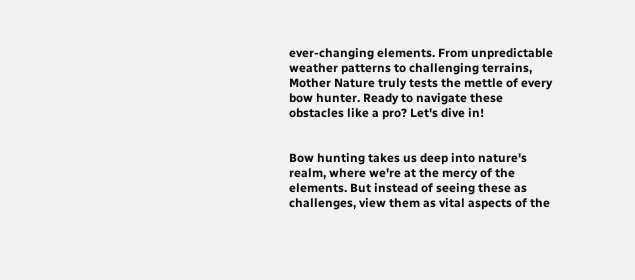ever-changing elements. From unpredictable weather patterns to challenging terrains, Mother Nature truly tests the mettle of every bow hunter. Ready to navigate these obstacles like a pro? Let's dive in!


Bow hunting takes us deep into nature's realm, where we're at the mercy of the elements. But instead of seeing these as challenges, view them as vital aspects of the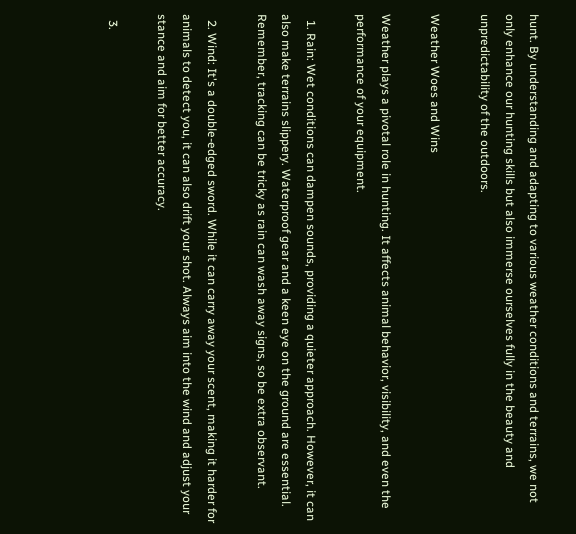hunt. By understanding and adapting to various weather conditions and terrains, we not only enhance our hunting skills but also immerse ourselves fully in the beauty and unpredictability of the outdoors.

Weather Woes and Wins

Weather plays a pivotal role in hunting. It affects animal behavior, visibility, and even the performance of your equipment.

  1. Rain: Wet conditions can dampen sounds, providing a quieter approach. However, it can also make terrains slippery. Waterproof gear and a keen eye on the ground are essential. Remember, tracking can be tricky as rain can wash away signs, so be extra observant.

  2. Wind: It's a double-edged sword. While it can carry away your scent, making it harder for animals to detect you, it can also drift your shot. Always aim into the wind and adjust your stance and aim for better accuracy.

  3.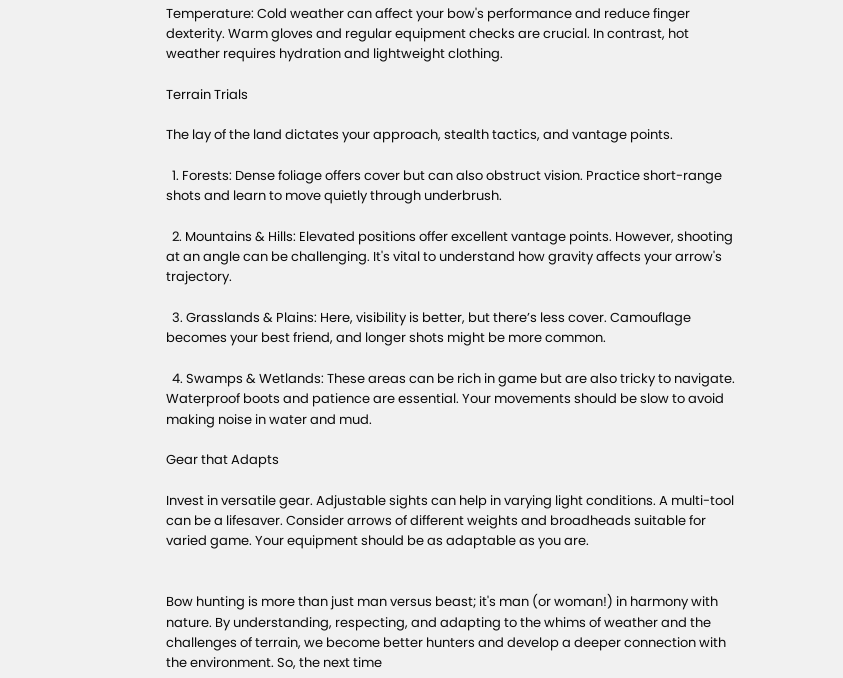Temperature: Cold weather can affect your bow's performance and reduce finger dexterity. Warm gloves and regular equipment checks are crucial. In contrast, hot weather requires hydration and lightweight clothing.

Terrain Trials

The lay of the land dictates your approach, stealth tactics, and vantage points.

  1. Forests: Dense foliage offers cover but can also obstruct vision. Practice short-range shots and learn to move quietly through underbrush.

  2. Mountains & Hills: Elevated positions offer excellent vantage points. However, shooting at an angle can be challenging. It's vital to understand how gravity affects your arrow's trajectory.

  3. Grasslands & Plains: Here, visibility is better, but there’s less cover. Camouflage becomes your best friend, and longer shots might be more common.

  4. Swamps & Wetlands: These areas can be rich in game but are also tricky to navigate. Waterproof boots and patience are essential. Your movements should be slow to avoid making noise in water and mud.

Gear that Adapts

Invest in versatile gear. Adjustable sights can help in varying light conditions. A multi-tool can be a lifesaver. Consider arrows of different weights and broadheads suitable for varied game. Your equipment should be as adaptable as you are.


Bow hunting is more than just man versus beast; it's man (or woman!) in harmony with nature. By understanding, respecting, and adapting to the whims of weather and the challenges of terrain, we become better hunters and develop a deeper connection with the environment. So, the next time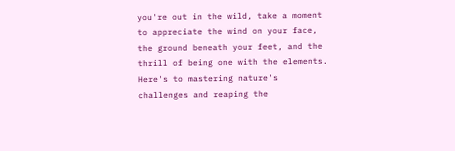you're out in the wild, take a moment to appreciate the wind on your face, the ground beneath your feet, and the thrill of being one with the elements. Here's to mastering nature's challenges and reaping the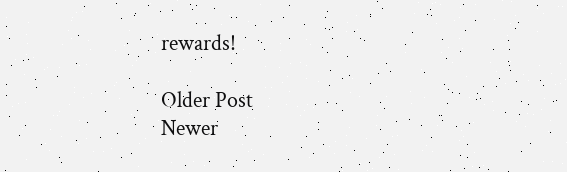rewards!

Older Post
Newer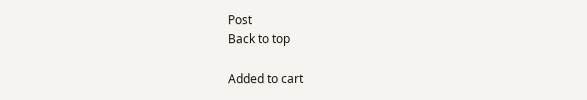Post
Back to top

Added to cart